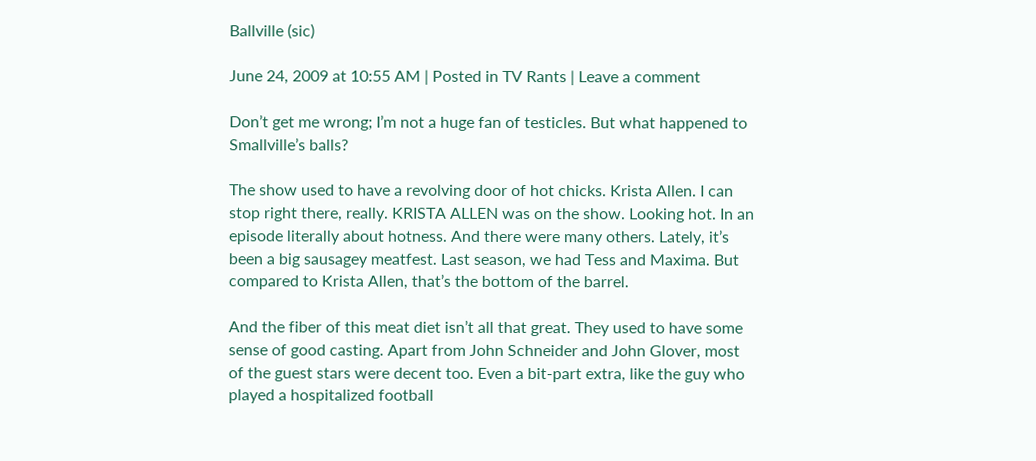Ballville (sic)

June 24, 2009 at 10:55 AM | Posted in TV Rants | Leave a comment

Don’t get me wrong; I’m not a huge fan of testicles. But what happened to Smallville’s balls?

The show used to have a revolving door of hot chicks. Krista Allen. I can stop right there, really. KRISTA ALLEN was on the show. Looking hot. In an episode literally about hotness. And there were many others. Lately, it’s been a big sausagey meatfest. Last season, we had Tess and Maxima. But compared to Krista Allen, that’s the bottom of the barrel.

And the fiber of this meat diet isn’t all that great. They used to have some sense of good casting. Apart from John Schneider and John Glover, most of the guest stars were decent too. Even a bit-part extra, like the guy who played a hospitalized football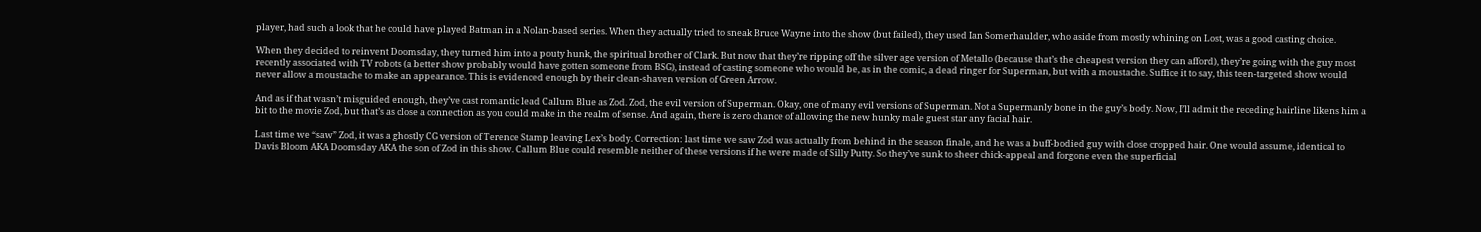player, had such a look that he could have played Batman in a Nolan-based series. When they actually tried to sneak Bruce Wayne into the show (but failed), they used Ian Somerhaulder, who aside from mostly whining on Lost, was a good casting choice.

When they decided to reinvent Doomsday, they turned him into a pouty hunk, the spiritual brother of Clark. But now that they’re ripping off the silver age version of Metallo (because that’s the cheapest version they can afford), they’re going with the guy most recently associated with TV robots (a better show probably would have gotten someone from BSG), instead of casting someone who would be, as in the comic, a dead ringer for Superman, but with a moustache. Suffice it to say, this teen-targeted show would never allow a moustache to make an appearance. This is evidenced enough by their clean-shaven version of Green Arrow.

And as if that wasn’t misguided enough, they’ve cast romantic lead Callum Blue as Zod. Zod, the evil version of Superman. Okay, one of many evil versions of Superman. Not a Supermanly bone in the guy’s body. Now, I’ll admit the receding hairline likens him a bit to the movie Zod, but that’s as close a connection as you could make in the realm of sense. And again, there is zero chance of allowing the new hunky male guest star any facial hair.

Last time we “saw” Zod, it was a ghostly CG version of Terence Stamp leaving Lex’s body. Correction: last time we saw Zod was actually from behind in the season finale, and he was a buff-bodied guy with close cropped hair. One would assume, identical to Davis Bloom AKA Doomsday AKA the son of Zod in this show. Callum Blue could resemble neither of these versions if he were made of Silly Putty. So they’ve sunk to sheer chick-appeal and forgone even the superficial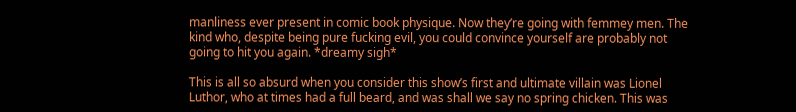manliness ever present in comic book physique. Now they’re going with femmey men. The kind who, despite being pure fucking evil, you could convince yourself are probably not going to hit you again. *dreamy sigh*

This is all so absurd when you consider this show’s first and ultimate villain was Lionel Luthor, who at times had a full beard, and was shall we say no spring chicken. This was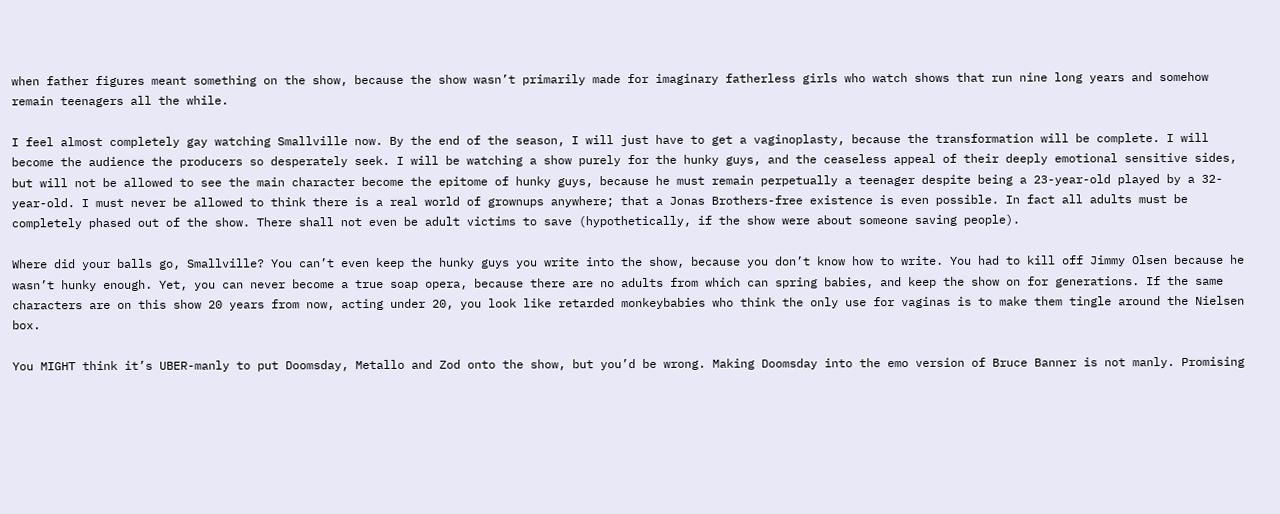when father figures meant something on the show, because the show wasn’t primarily made for imaginary fatherless girls who watch shows that run nine long years and somehow remain teenagers all the while.

I feel almost completely gay watching Smallville now. By the end of the season, I will just have to get a vaginoplasty, because the transformation will be complete. I will become the audience the producers so desperately seek. I will be watching a show purely for the hunky guys, and the ceaseless appeal of their deeply emotional sensitive sides, but will not be allowed to see the main character become the epitome of hunky guys, because he must remain perpetually a teenager despite being a 23-year-old played by a 32-year-old. I must never be allowed to think there is a real world of grownups anywhere; that a Jonas Brothers-free existence is even possible. In fact all adults must be completely phased out of the show. There shall not even be adult victims to save (hypothetically, if the show were about someone saving people).

Where did your balls go, Smallville? You can’t even keep the hunky guys you write into the show, because you don’t know how to write. You had to kill off Jimmy Olsen because he wasn’t hunky enough. Yet, you can never become a true soap opera, because there are no adults from which can spring babies, and keep the show on for generations. If the same characters are on this show 20 years from now, acting under 20, you look like retarded monkeybabies who think the only use for vaginas is to make them tingle around the Nielsen box.

You MIGHT think it’s UBER-manly to put Doomsday, Metallo and Zod onto the show, but you’d be wrong. Making Doomsday into the emo version of Bruce Banner is not manly. Promising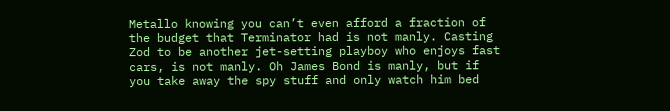Metallo knowing you can’t even afford a fraction of the budget that Terminator had is not manly. Casting Zod to be another jet-setting playboy who enjoys fast cars, is not manly. Oh James Bond is manly, but if you take away the spy stuff and only watch him bed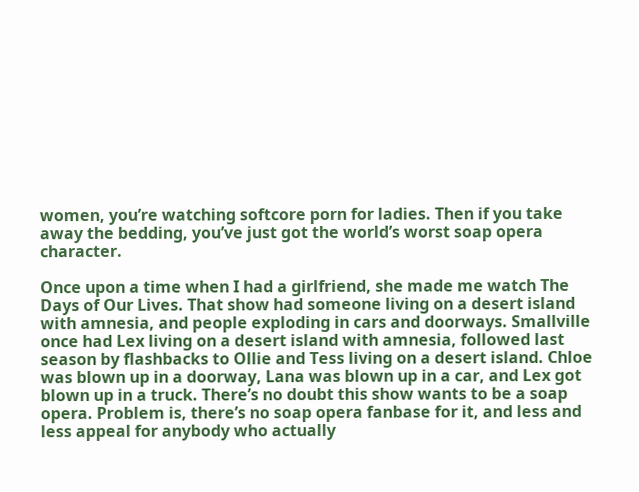women, you’re watching softcore porn for ladies. Then if you take away the bedding, you’ve just got the world’s worst soap opera character.

Once upon a time when I had a girlfriend, she made me watch The Days of Our Lives. That show had someone living on a desert island with amnesia, and people exploding in cars and doorways. Smallville once had Lex living on a desert island with amnesia, followed last season by flashbacks to Ollie and Tess living on a desert island. Chloe was blown up in a doorway, Lana was blown up in a car, and Lex got blown up in a truck. There’s no doubt this show wants to be a soap opera. Problem is, there’s no soap opera fanbase for it, and less and less appeal for anybody who actually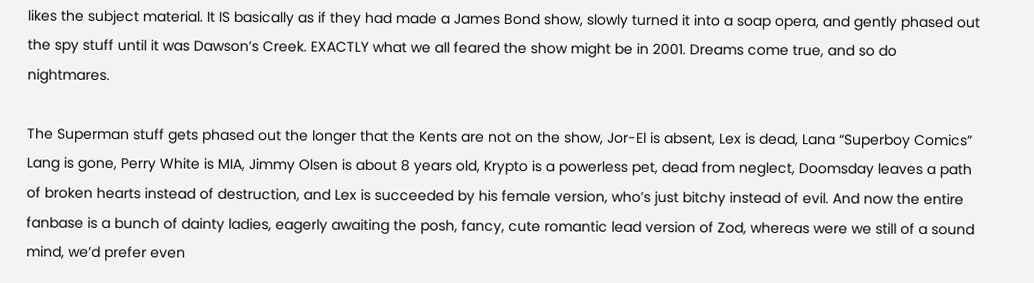likes the subject material. It IS basically as if they had made a James Bond show, slowly turned it into a soap opera, and gently phased out the spy stuff until it was Dawson’s Creek. EXACTLY what we all feared the show might be in 2001. Dreams come true, and so do nightmares.

The Superman stuff gets phased out the longer that the Kents are not on the show, Jor-El is absent, Lex is dead, Lana “Superboy Comics” Lang is gone, Perry White is MIA, Jimmy Olsen is about 8 years old, Krypto is a powerless pet, dead from neglect, Doomsday leaves a path of broken hearts instead of destruction, and Lex is succeeded by his female version, who’s just bitchy instead of evil. And now the entire fanbase is a bunch of dainty ladies, eagerly awaiting the posh, fancy, cute romantic lead version of Zod, whereas were we still of a sound mind, we’d prefer even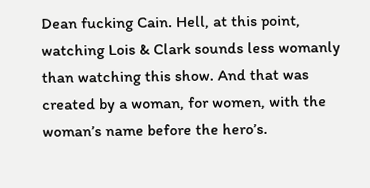Dean fucking Cain. Hell, at this point, watching Lois & Clark sounds less womanly than watching this show. And that was created by a woman, for women, with the woman’s name before the hero’s.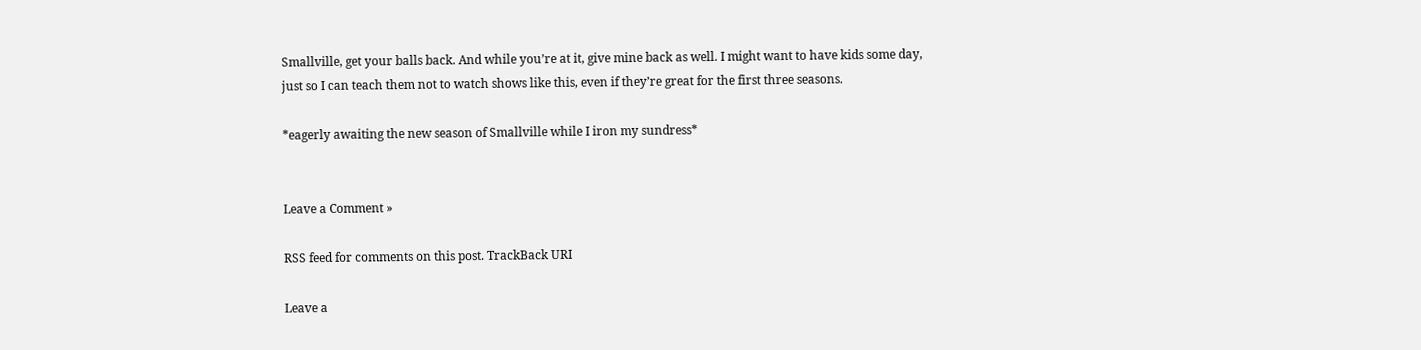Smallville, get your balls back. And while you’re at it, give mine back as well. I might want to have kids some day, just so I can teach them not to watch shows like this, even if they’re great for the first three seasons.

*eagerly awaiting the new season of Smallville while I iron my sundress*


Leave a Comment »

RSS feed for comments on this post. TrackBack URI

Leave a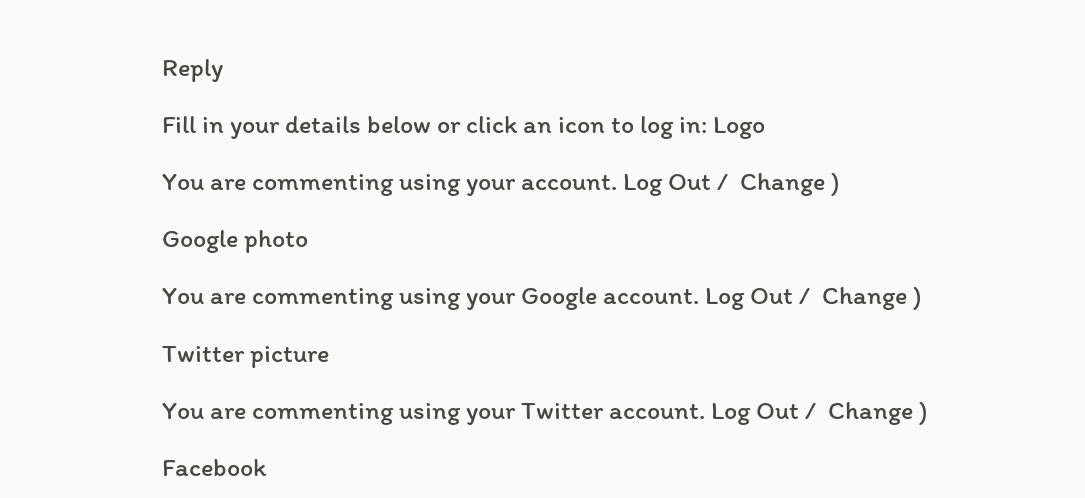Reply

Fill in your details below or click an icon to log in: Logo

You are commenting using your account. Log Out /  Change )

Google photo

You are commenting using your Google account. Log Out /  Change )

Twitter picture

You are commenting using your Twitter account. Log Out /  Change )

Facebook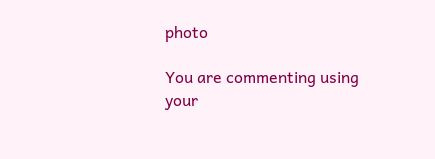photo

You are commenting using your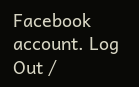Facebook account. Log Out /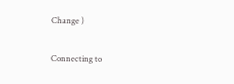Change )

Connecting to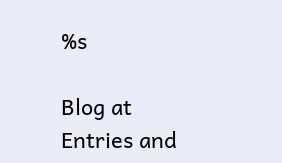%s

Blog at
Entries and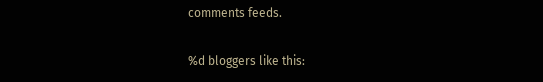comments feeds.

%d bloggers like this: